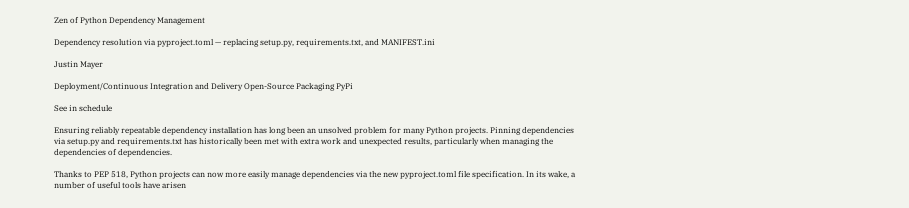Zen of Python Dependency Management

Dependency resolution via pyproject.toml — replacing setup.py, requirements.txt, and MANIFEST.ini

Justin Mayer

Deployment/Continuous Integration and Delivery Open-Source Packaging PyPi

See in schedule

Ensuring reliably repeatable dependency installation has long been an unsolved problem for many Python projects. Pinning dependencies via setup.py and requirements.txt has historically been met with extra work and unexpected results, particularly when managing the dependencies of dependencies.

Thanks to PEP 518, Python projects can now more easily manage dependencies via the new pyproject.toml file specification. In its wake, a number of useful tools have arisen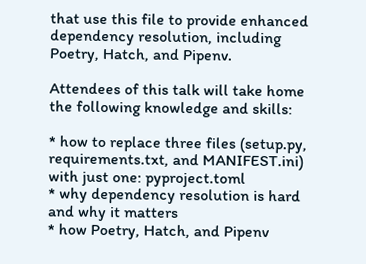that use this file to provide enhanced dependency resolution, including Poetry, Hatch, and Pipenv.

Attendees of this talk will take home the following knowledge and skills:

* how to replace three files (setup.py, requirements.txt, and MANIFEST.ini) with just one: pyproject.toml
* why dependency resolution is hard and why it matters
* how Poetry, Hatch, and Pipenv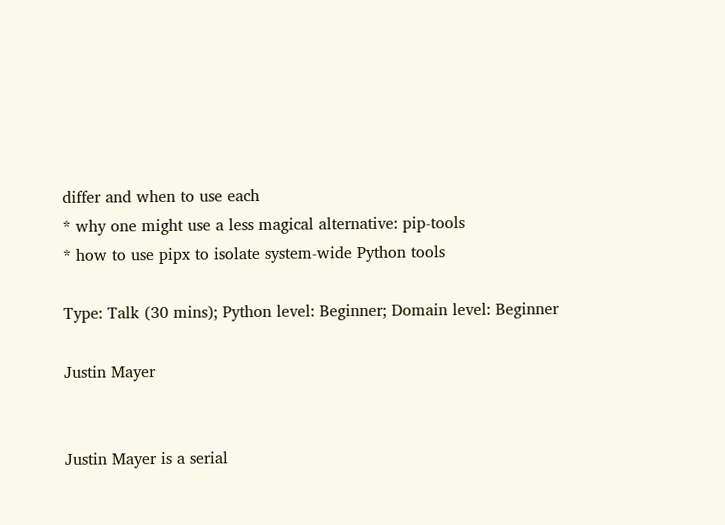differ and when to use each
* why one might use a less magical alternative: pip-tools
* how to use pipx to isolate system-wide Python tools

Type: Talk (30 mins); Python level: Beginner; Domain level: Beginner

Justin Mayer


Justin Mayer is a serial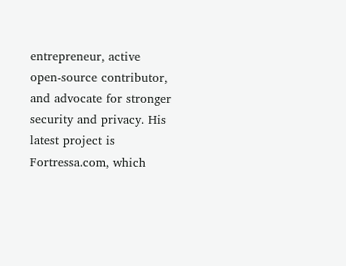entrepreneur, active open-source contributor, and advocate for stronger security and privacy. His latest project is Fortressa.com, which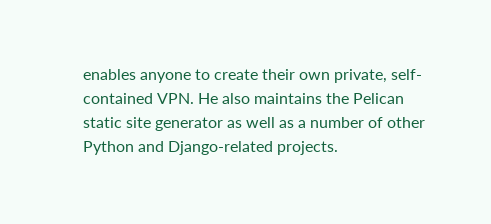enables anyone to create their own private, self-contained VPN. He also maintains the Pelican static site generator as well as a number of other Python and Django-related projects.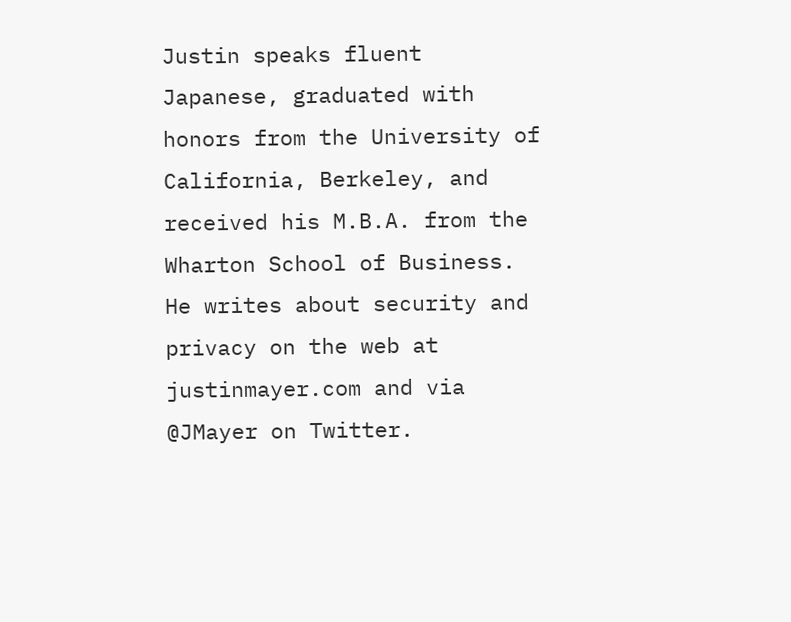Justin speaks fluent Japanese, graduated with honors from the University of California, Berkeley, and received his M.B.A. from the Wharton School of Business. He writes about security and privacy on the web at justinmayer.com and via @JMayer on Twitter.